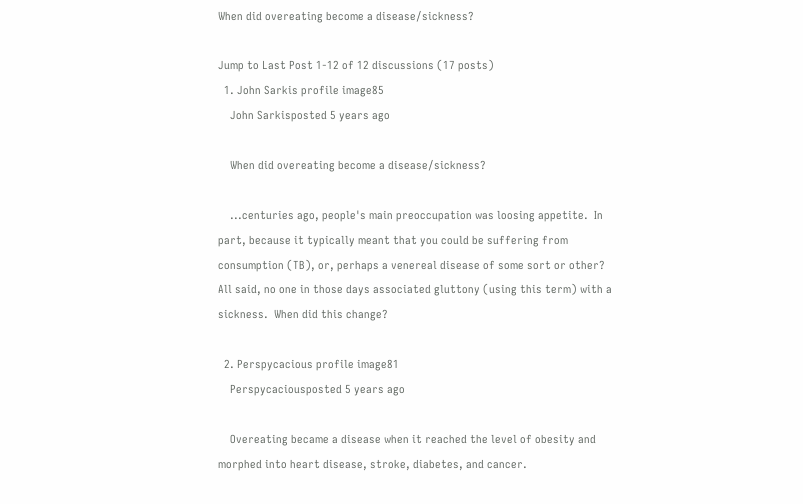When did overeating become a disease/sickness?

Jump to Last Post 1-12 of 12 discussions (17 posts)
  1. John Sarkis profile image85
    John Sarkisposted 5 years ago

    When did overeating become a disease/sickness?

    ...centuries ago, people's main preoccupation was loosing appetite.  In part, because it typically meant that you could be suffering from consumption (TB), or, perhaps a venereal disease of some sort or other?  All said, no one in those days associated gluttony (using this term) with a sickness.  When did this change?

  2. Perspycacious profile image81
    Perspycaciousposted 5 years ago

    Overeating became a disease when it reached the level of obesity and morphed into heart disease, stroke, diabetes, and cancer.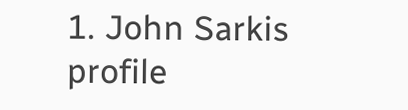1. John Sarkis profile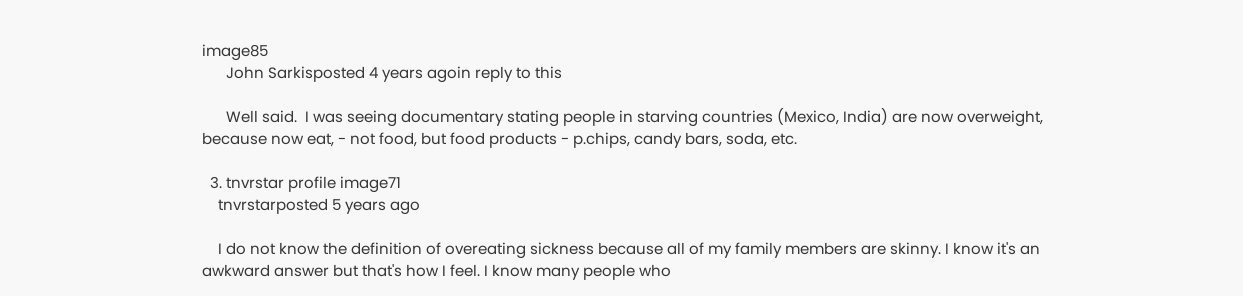image85
      John Sarkisposted 4 years agoin reply to this

      Well said.  I was seeing documentary stating people in starving countries (Mexico, India) are now overweight, because now eat, - not food, but food products - p.chips, candy bars, soda, etc.

  3. tnvrstar profile image71
    tnvrstarposted 5 years ago

    I do not know the definition of overeating sickness because all of my family members are skinny. I know it's an awkward answer but that's how I feel. I know many people who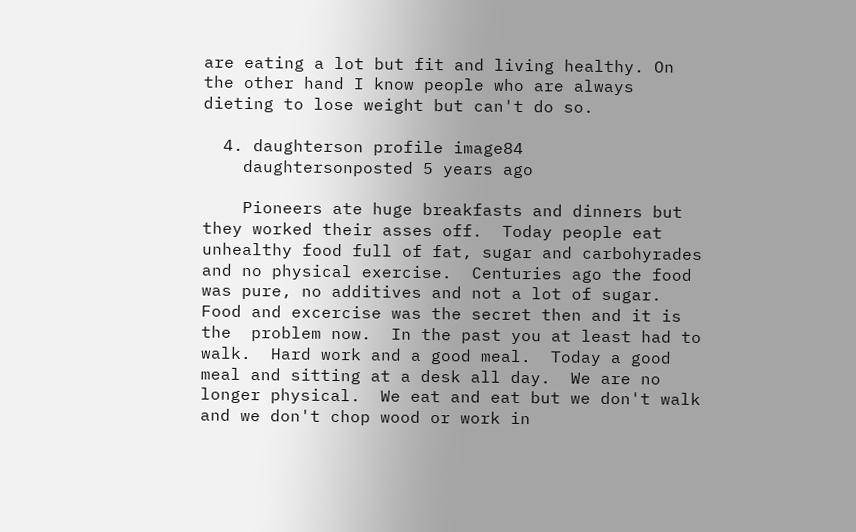are eating a lot but fit and living healthy. On the other hand I know people who are always dieting to lose weight but can't do so.

  4. daughterson profile image84
    daughtersonposted 5 years ago

    Pioneers ate huge breakfasts and dinners but they worked their asses off.  Today people eat unhealthy food full of fat, sugar and carbohyrades and no physical exercise.  Centuries ago the food was pure, no additives and not a lot of sugar.  Food and excercise was the secret then and it is the  problem now.  In the past you at least had to walk.  Hard work and a good meal.  Today a good meal and sitting at a desk all day.  We are no longer physical.  We eat and eat but we don't walk and we don't chop wood or work in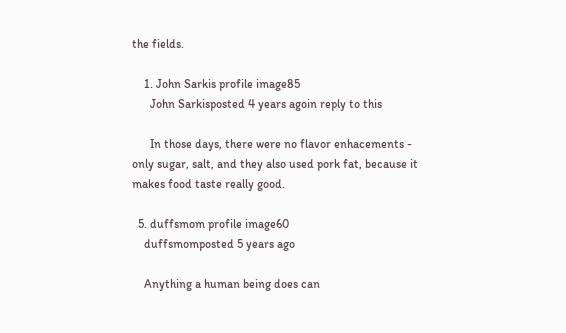the fields.

    1. John Sarkis profile image85
      John Sarkisposted 4 years agoin reply to this

      In those days, there were no flavor enhacements - only sugar, salt, and they also used pork fat, because it makes food taste really good.

  5. duffsmom profile image60
    duffsmomposted 5 years ago

    Anything a human being does can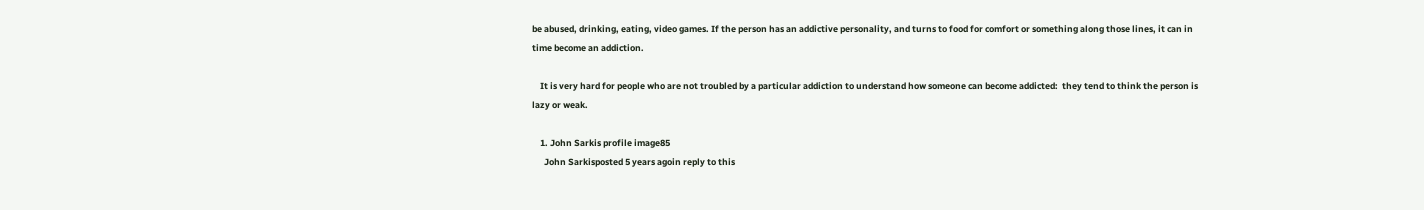be abused, drinking, eating, video games. If the person has an addictive personality, and turns to food for comfort or something along those lines, it can in time become an addiction.

    It is very hard for people who are not troubled by a particular addiction to understand how someone can become addicted:  they tend to think the person is lazy or weak.

    1. John Sarkis profile image85
      John Sarkisposted 5 years agoin reply to this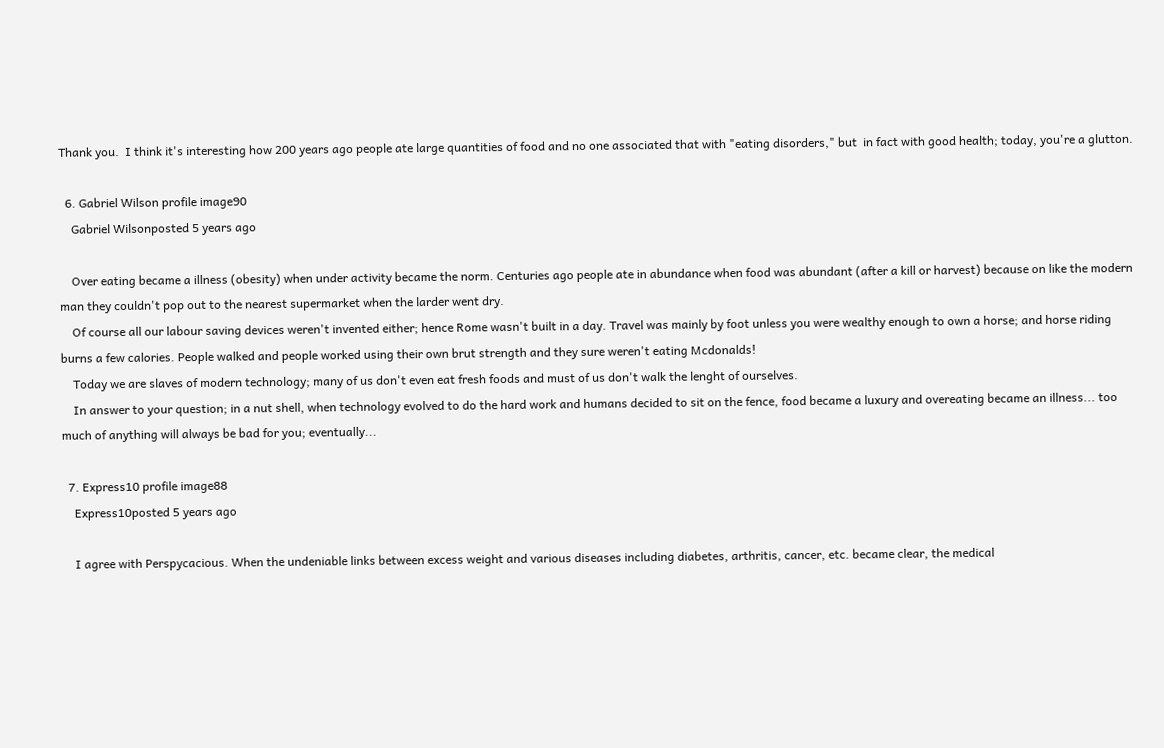Thank you.  I think it's interesting how 200 years ago people ate large quantities of food and no one associated that with "eating disorders," but  in fact with good health; today, you're a glutton.

  6. Gabriel Wilson profile image90
    Gabriel Wilsonposted 5 years ago

    Over eating became a illness (obesity) when under activity became the norm. Centuries ago people ate in abundance when food was abundant (after a kill or harvest) because on like the modern man they couldn't pop out to the nearest supermarket when the larder went dry.
    Of course all our labour saving devices weren't invented either; hence Rome wasn't built in a day. Travel was mainly by foot unless you were wealthy enough to own a horse; and horse riding burns a few calories. People walked and people worked using their own brut strength and they sure weren't eating Mcdonalds!
    Today we are slaves of modern technology; many of us don't even eat fresh foods and must of us don't walk the lenght of ourselves.
    In answer to your question; in a nut shell, when technology evolved to do the hard work and humans decided to sit on the fence, food became a luxury and overeating became an illness... too much of anything will always be bad for you; eventually...

  7. Express10 profile image88
    Express10posted 5 years ago

    I agree with Perspycacious. When the undeniable links between excess weight and various diseases including diabetes, arthritis, cancer, etc. became clear, the medical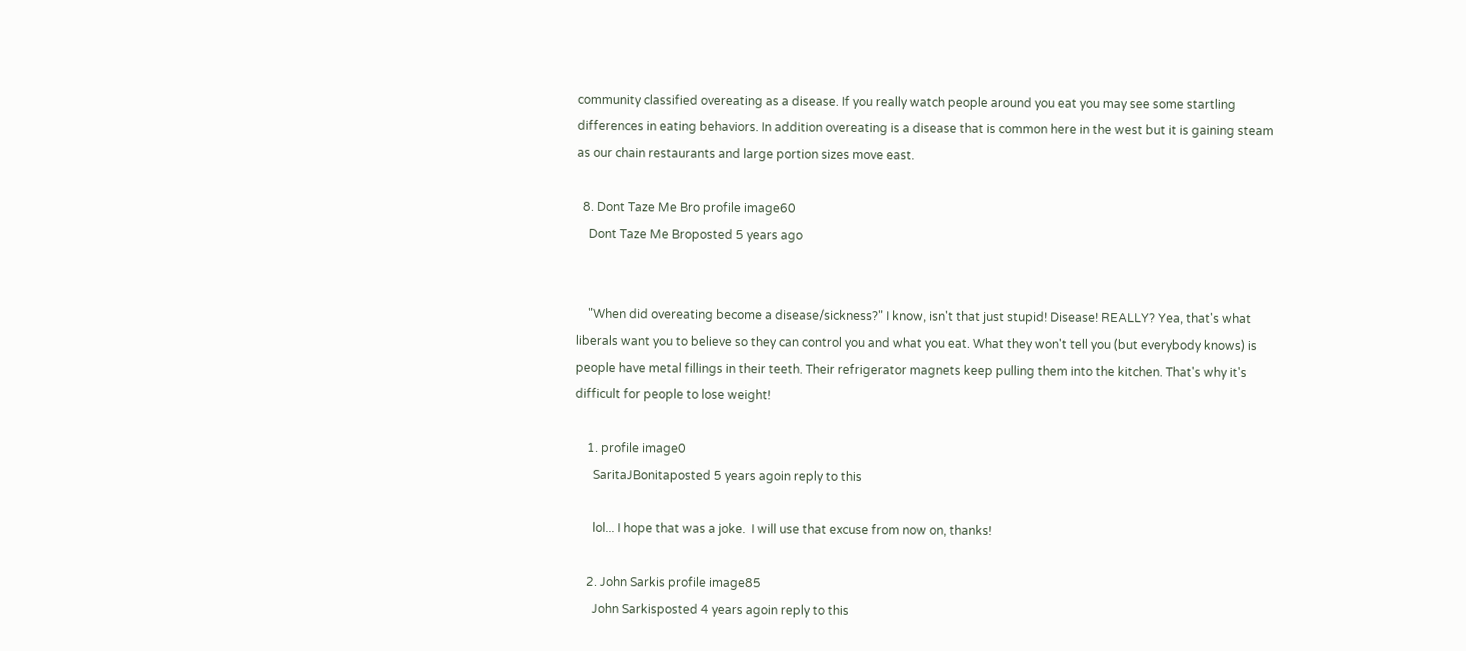community classified overeating as a disease. If you really watch people around you eat you may see some startling differences in eating behaviors. In addition overeating is a disease that is common here in the west but it is gaining steam as our chain restaurants and large portion sizes move east.

  8. Dont Taze Me Bro profile image60
    Dont Taze Me Broposted 5 years ago


    "When did overeating become a disease/sickness?" I know, isn't that just stupid! Disease! REALLY? Yea, that's what liberals want you to believe so they can control you and what you eat. What they won't tell you (but everybody knows) is people have metal fillings in their teeth. Their refrigerator magnets keep pulling them into the kitchen. That's why it's difficult for people to lose weight!

    1. profile image0
      SaritaJBonitaposted 5 years agoin reply to this

      lol... I hope that was a joke.  I will use that excuse from now on, thanks!

    2. John Sarkis profile image85
      John Sarkisposted 4 years agoin reply to this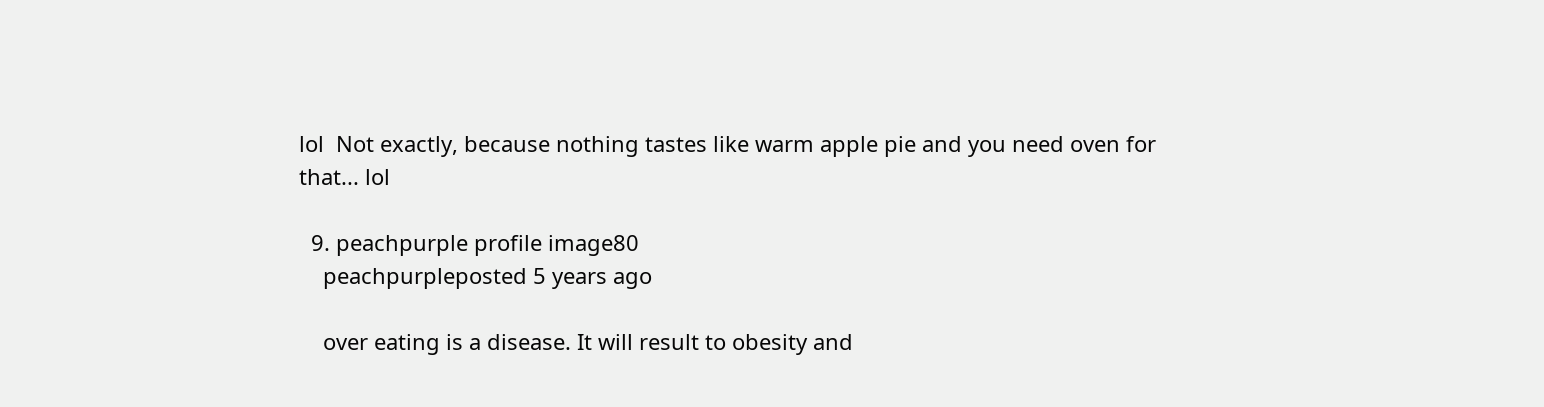lol  Not exactly, because nothing tastes like warm apple pie and you need oven for that... lol

  9. peachpurple profile image80
    peachpurpleposted 5 years ago

    over eating is a disease. It will result to obesity and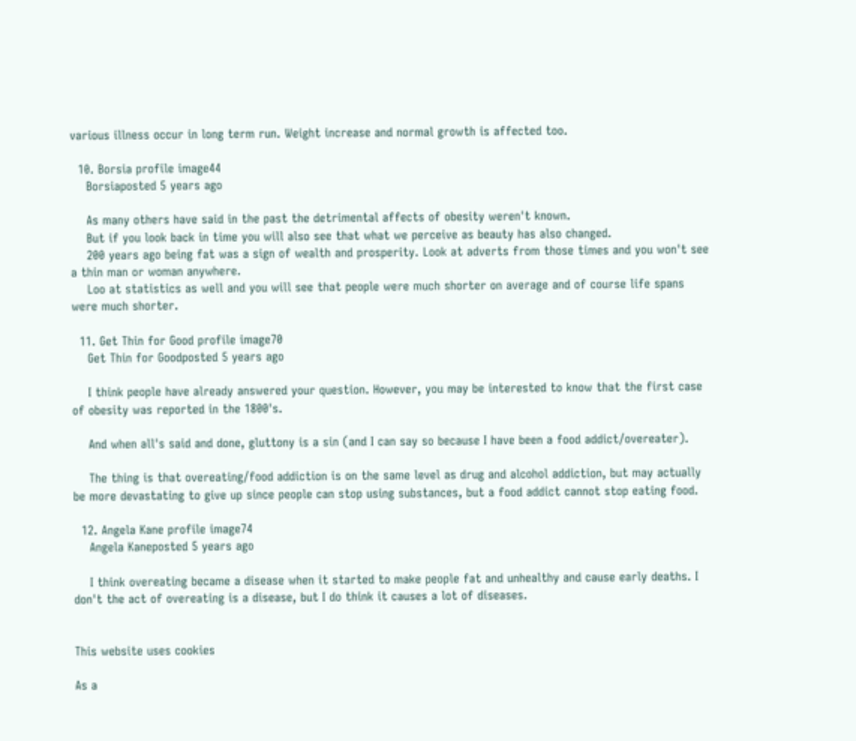various illness occur in long term run. Weight increase and normal growth is affected too.

  10. Borsia profile image44
    Borsiaposted 5 years ago

    As many others have said in the past the detrimental affects of obesity weren't known.
    But if you look back in time you will also see that what we perceive as beauty has also changed.
    200 years ago being fat was a sign of wealth and prosperity. Look at adverts from those times and you won't see a thin man or woman anywhere.
    Loo at statistics as well and you will see that people were much shorter on average and of course life spans were much shorter.

  11. Get Thin for Good profile image70
    Get Thin for Goodposted 5 years ago

    I think people have already answered your question. However, you may be interested to know that the first case of obesity was reported in the 1800's.

    And when all's said and done, gluttony is a sin (and I can say so because I have been a food addict/overeater).

    The thing is that overeating/food addiction is on the same level as drug and alcohol addiction, but may actually be more devastating to give up since people can stop using substances, but a food addict cannot stop eating food.

  12. Angela Kane profile image74
    Angela Kaneposted 5 years ago

    I think overeating became a disease when it started to make people fat and unhealthy and cause early deaths. I don't the act of overeating is a disease, but I do think it causes a lot of diseases.


This website uses cookies

As a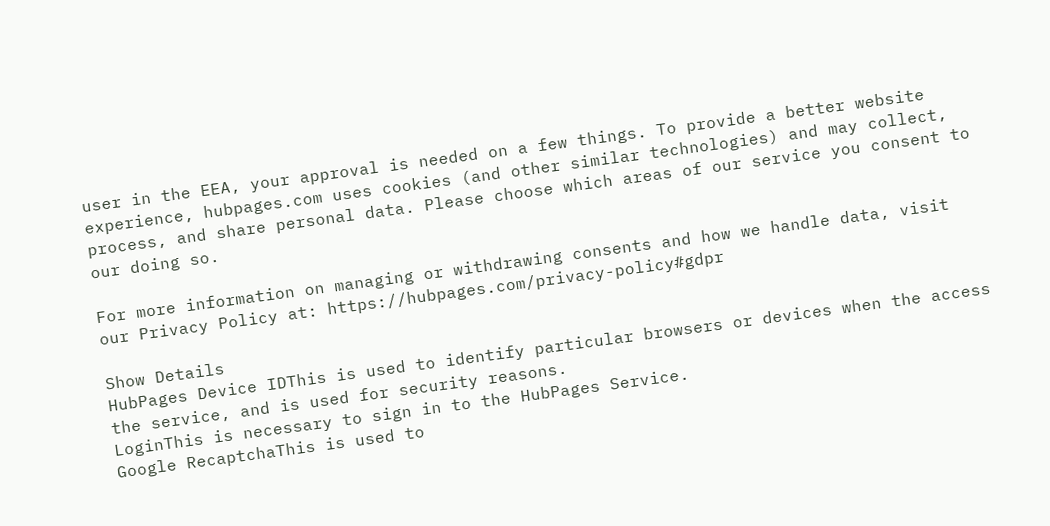user in the EEA, your approval is needed on a few things. To provide a better website experience, hubpages.com uses cookies (and other similar technologies) and may collect, process, and share personal data. Please choose which areas of our service you consent to our doing so.

For more information on managing or withdrawing consents and how we handle data, visit our Privacy Policy at: https://hubpages.com/privacy-policy#gdpr

Show Details
HubPages Device IDThis is used to identify particular browsers or devices when the access the service, and is used for security reasons.
LoginThis is necessary to sign in to the HubPages Service.
Google RecaptchaThis is used to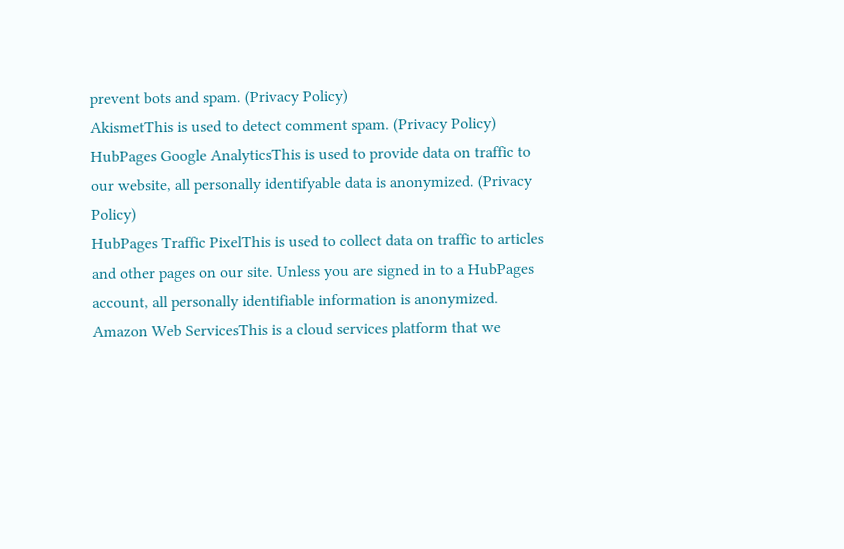prevent bots and spam. (Privacy Policy)
AkismetThis is used to detect comment spam. (Privacy Policy)
HubPages Google AnalyticsThis is used to provide data on traffic to our website, all personally identifyable data is anonymized. (Privacy Policy)
HubPages Traffic PixelThis is used to collect data on traffic to articles and other pages on our site. Unless you are signed in to a HubPages account, all personally identifiable information is anonymized.
Amazon Web ServicesThis is a cloud services platform that we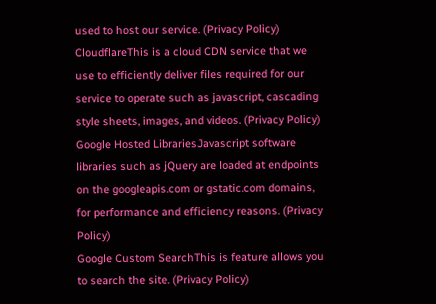used to host our service. (Privacy Policy)
CloudflareThis is a cloud CDN service that we use to efficiently deliver files required for our service to operate such as javascript, cascading style sheets, images, and videos. (Privacy Policy)
Google Hosted LibrariesJavascript software libraries such as jQuery are loaded at endpoints on the googleapis.com or gstatic.com domains, for performance and efficiency reasons. (Privacy Policy)
Google Custom SearchThis is feature allows you to search the site. (Privacy Policy)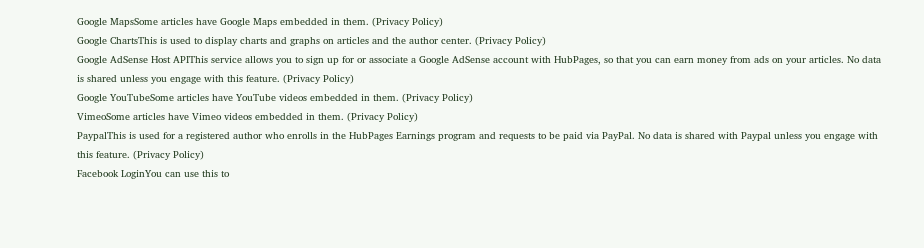Google MapsSome articles have Google Maps embedded in them. (Privacy Policy)
Google ChartsThis is used to display charts and graphs on articles and the author center. (Privacy Policy)
Google AdSense Host APIThis service allows you to sign up for or associate a Google AdSense account with HubPages, so that you can earn money from ads on your articles. No data is shared unless you engage with this feature. (Privacy Policy)
Google YouTubeSome articles have YouTube videos embedded in them. (Privacy Policy)
VimeoSome articles have Vimeo videos embedded in them. (Privacy Policy)
PaypalThis is used for a registered author who enrolls in the HubPages Earnings program and requests to be paid via PayPal. No data is shared with Paypal unless you engage with this feature. (Privacy Policy)
Facebook LoginYou can use this to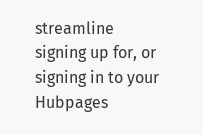streamline signing up for, or signing in to your Hubpages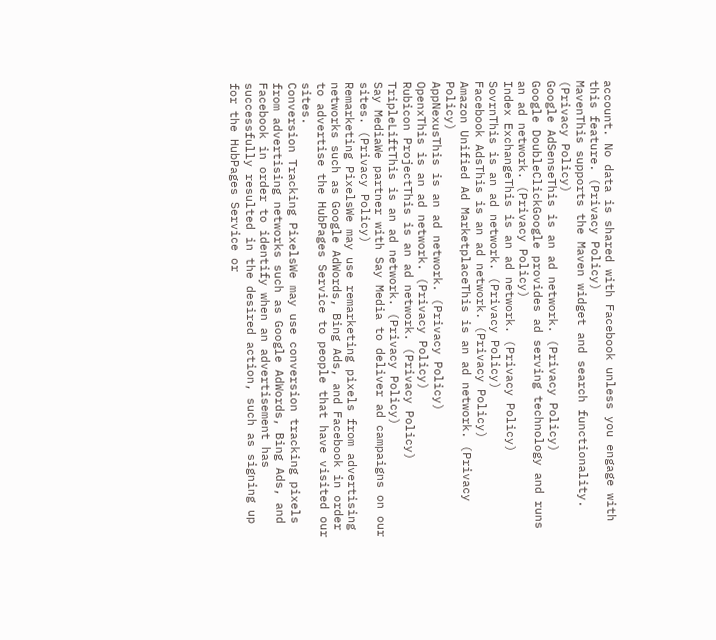account. No data is shared with Facebook unless you engage with this feature. (Privacy Policy)
MavenThis supports the Maven widget and search functionality. (Privacy Policy)
Google AdSenseThis is an ad network. (Privacy Policy)
Google DoubleClickGoogle provides ad serving technology and runs an ad network. (Privacy Policy)
Index ExchangeThis is an ad network. (Privacy Policy)
SovrnThis is an ad network. (Privacy Policy)
Facebook AdsThis is an ad network. (Privacy Policy)
Amazon Unified Ad MarketplaceThis is an ad network. (Privacy Policy)
AppNexusThis is an ad network. (Privacy Policy)
OpenxThis is an ad network. (Privacy Policy)
Rubicon ProjectThis is an ad network. (Privacy Policy)
TripleLiftThis is an ad network. (Privacy Policy)
Say MediaWe partner with Say Media to deliver ad campaigns on our sites. (Privacy Policy)
Remarketing PixelsWe may use remarketing pixels from advertising networks such as Google AdWords, Bing Ads, and Facebook in order to advertise the HubPages Service to people that have visited our sites.
Conversion Tracking PixelsWe may use conversion tracking pixels from advertising networks such as Google AdWords, Bing Ads, and Facebook in order to identify when an advertisement has successfully resulted in the desired action, such as signing up for the HubPages Service or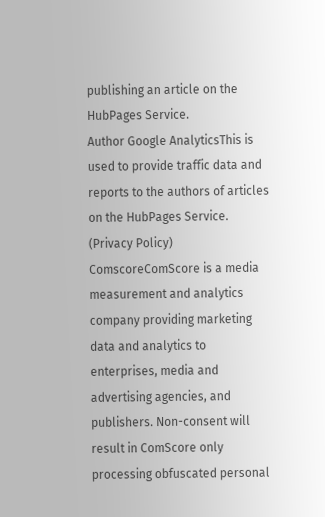publishing an article on the HubPages Service.
Author Google AnalyticsThis is used to provide traffic data and reports to the authors of articles on the HubPages Service. (Privacy Policy)
ComscoreComScore is a media measurement and analytics company providing marketing data and analytics to enterprises, media and advertising agencies, and publishers. Non-consent will result in ComScore only processing obfuscated personal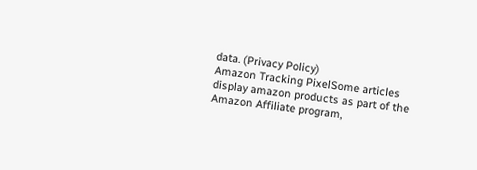data. (Privacy Policy)
Amazon Tracking PixelSome articles display amazon products as part of the Amazon Affiliate program,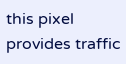this pixel provides traffic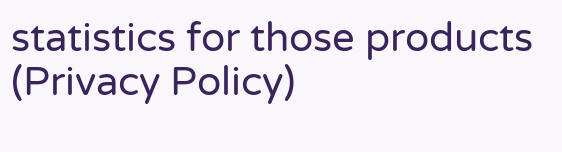statistics for those products (Privacy Policy)